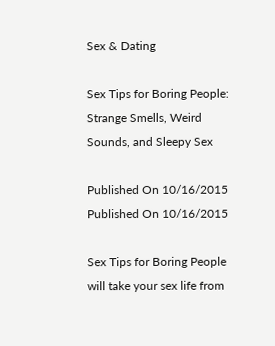Sex & Dating

Sex Tips for Boring People: Strange Smells, Weird Sounds, and Sleepy Sex

Published On 10/16/2015 Published On 10/16/2015

Sex Tips for Boring People will take your sex life from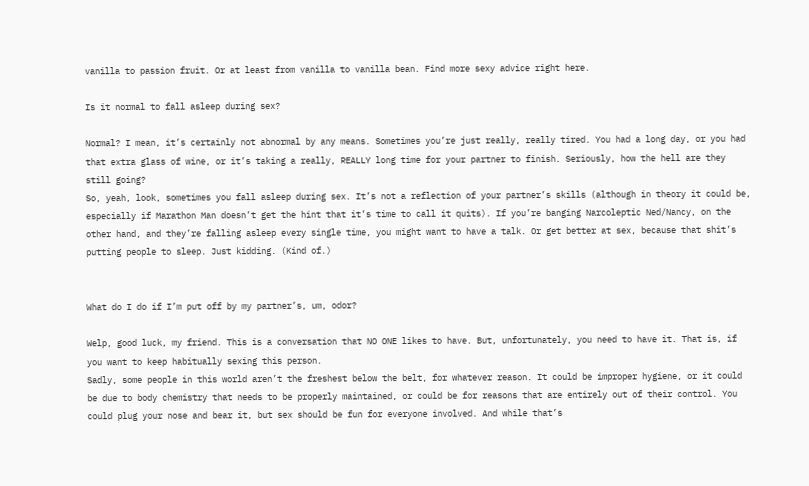vanilla to passion fruit. Or at least from vanilla to vanilla bean. Find more sexy advice right here.

Is it normal to fall asleep during sex?

Normal? I mean, it’s certainly not abnormal by any means. Sometimes you’re just really, really tired. You had a long day, or you had that extra glass of wine, or it’s taking a really, REALLY long time for your partner to finish. Seriously, how the hell are they still going?
So, yeah, look, sometimes you fall asleep during sex. It’s not a reflection of your partner’s skills (although in theory it could be, especially if Marathon Man doesn’t get the hint that it’s time to call it quits). If you’re banging Narcoleptic Ned/Nancy, on the other hand, and they’re falling asleep every single time, you might want to have a talk. Or get better at sex, because that shit’s putting people to sleep. Just kidding. (Kind of.)


What do I do if I’m put off by my partner’s, um, odor?

Welp, good luck, my friend. This is a conversation that NO ONE likes to have. But, unfortunately, you need to have it. That is, if you want to keep habitually sexing this person.
Sadly, some people in this world aren’t the freshest below the belt, for whatever reason. It could be improper hygiene, or it could be due to body chemistry that needs to be properly maintained, or could be for reasons that are entirely out of their control. You could plug your nose and bear it, but sex should be fun for everyone involved. And while that’s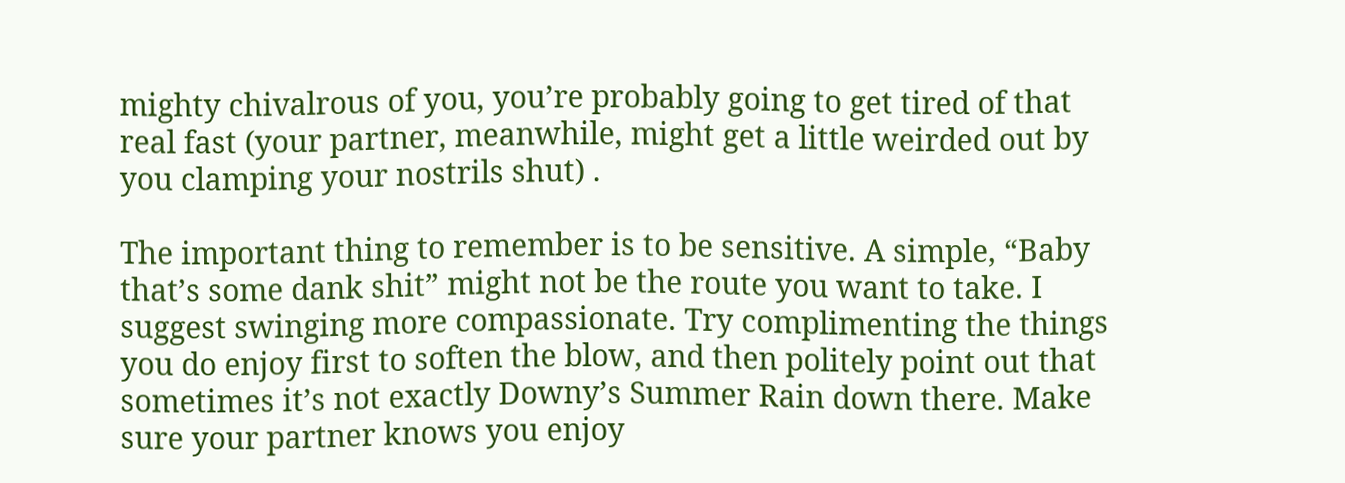mighty chivalrous of you, you’re probably going to get tired of that real fast (your partner, meanwhile, might get a little weirded out by you clamping your nostrils shut) .

The important thing to remember is to be sensitive. A simple, “Baby that’s some dank shit” might not be the route you want to take. I suggest swinging more compassionate. Try complimenting the things you do enjoy first to soften the blow, and then politely point out that sometimes it’s not exactly Downy’s Summer Rain down there. Make sure your partner knows you enjoy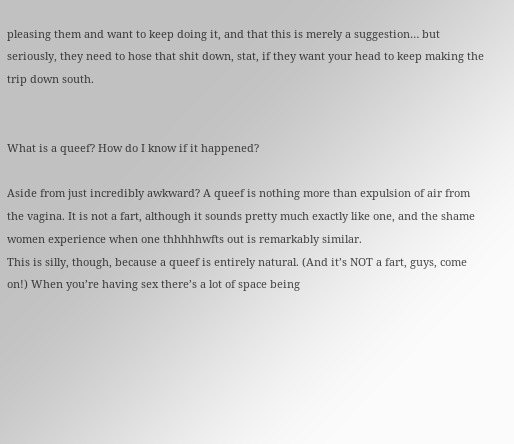pleasing them and want to keep doing it, and that this is merely a suggestion… but seriously, they need to hose that shit down, stat, if they want your head to keep making the trip down south.


What is a queef? How do I know if it happened?

Aside from just incredibly awkward? A queef is nothing more than expulsion of air from the vagina. It is not a fart, although it sounds pretty much exactly like one, and the shame women experience when one thhhhhwfts out is remarkably similar.
This is silly, though, because a queef is entirely natural. (And it’s NOT a fart, guys, come on!) When you’re having sex there’s a lot of space being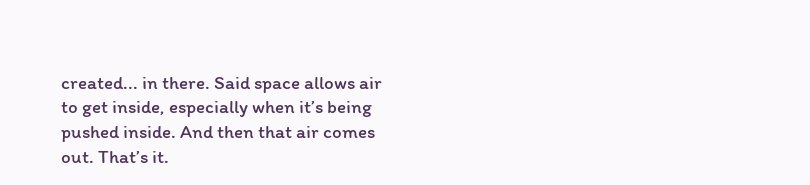created... in there. Said space allows air to get inside, especially when it’s being pushed inside. And then that air comes out. That’s it.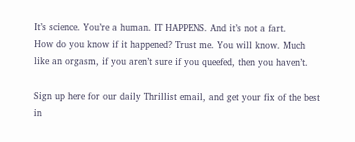It’s science. You’re a human. IT HAPPENS. And it’s not a fart.
How do you know if it happened? Trust me. You will know. Much like an orgasm, if you aren’t sure if you queefed, then you haven’t.

Sign up here for our daily Thrillist email, and get your fix of the best in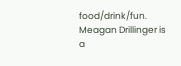food/drink/fun.
Meagan Drillinger is a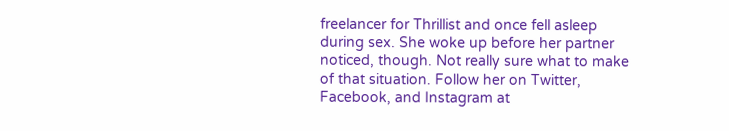freelancer for Thrillist and once fell asleep during sex. She woke up before her partner noticed, though. Not really sure what to make of that situation. Follow her on Twitter, Facebook, and Instagram at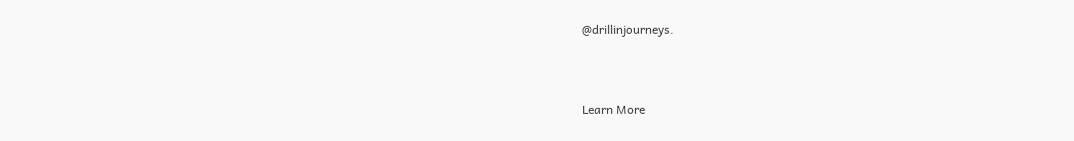@drillinjourneys.



Learn More